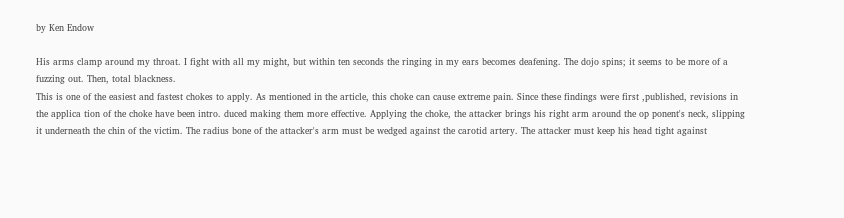by Ken Endow

His arms clamp around my throat. I fight with all my might, but within ten seconds the ringing in my ears becomes deafening. The dojo spins; it seems to be more of a fuzzing out. Then, total blackness.
This is one of the easiest and fastest chokes to apply. As mentioned in the article, this choke can cause extreme pain. Since these findings were first ,published, revisions in the applica tion of the choke have been intro. duced making them more effective. Applying the choke, the attacker brings his right arm around the op ponent's neck, slipping it underneath the chin of the victim. The radius bone of the attacker's arm must be wedged against the carotid artery. The attacker must keep his head tight against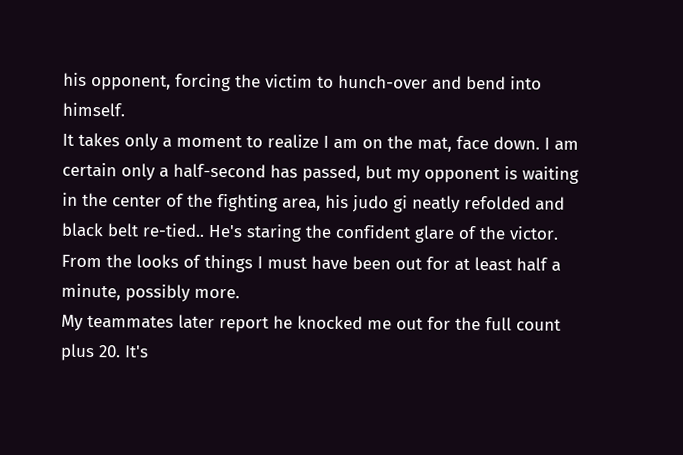his opponent, forcing the victim to hunch-over and bend into himself.
It takes only a moment to realize I am on the mat, face down. I am certain only a half-second has passed, but my opponent is waiting in the center of the fighting area, his judo gi neatly refolded and black belt re-tied.. He's staring the confident glare of the victor. From the looks of things I must have been out for at least half a minute, possibly more.
My teammates later report he knocked me out for the full count plus 20. It's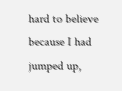hard to believe because I had jumped up,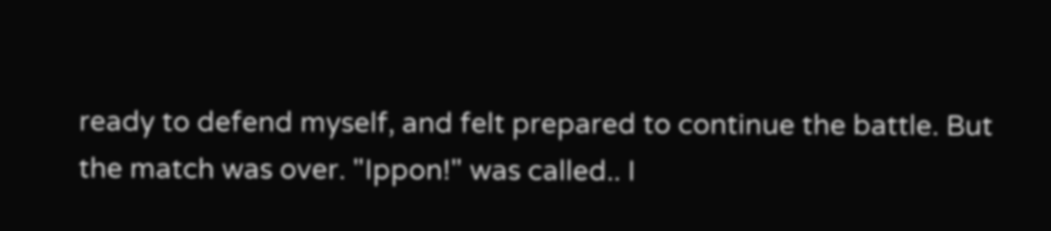ready to defend myself, and felt prepared to continue the battle. But the match was over. "Ippon!" was called.. I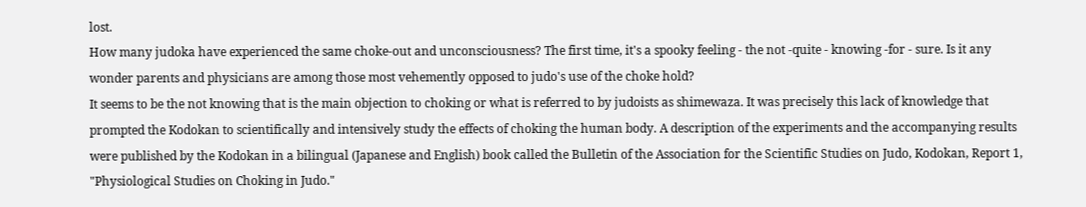lost.
How many judoka have experienced the same choke-out and unconsciousness? The first time, it's a spooky feeling - the not -quite - knowing -for - sure. Is it any wonder parents and physicians are among those most vehemently opposed to judo's use of the choke hold?
It seems to be the not knowing that is the main objection to choking or what is referred to by judoists as shimewaza. It was precisely this lack of knowledge that prompted the Kodokan to scientifically and intensively study the effects of choking the human body. A description of the experiments and the accompanying results were published by the Kodokan in a bilingual (Japanese and English) book called the Bulletin of the Association for the Scientific Studies on Judo, Kodokan, Report 1, "Physiological Studies on Choking in Judo."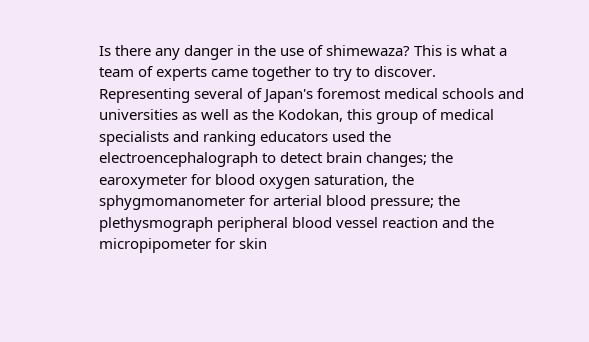Is there any danger in the use of shimewaza? This is what a team of experts came together to try to discover. Representing several of Japan's foremost medical schools and universities as well as the Kodokan, this group of medical specialists and ranking educators used the electroencephalograph to detect brain changes; the earoxymeter for blood oxygen saturation, the sphygmomanometer for arterial blood pressure; the plethysmograph peripheral blood vessel reaction and the micropipometer for skin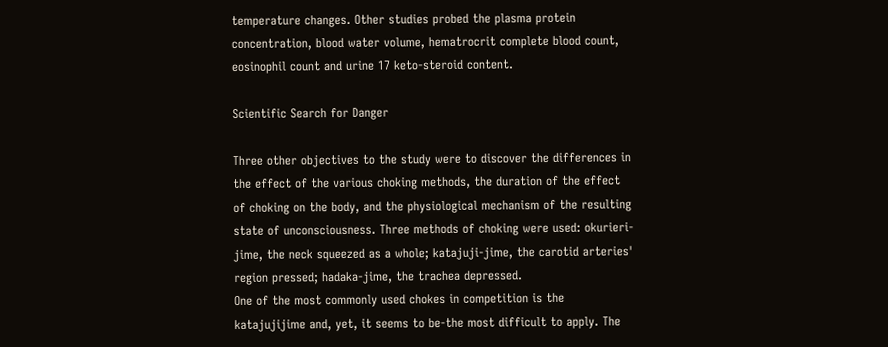temperature changes. Other studies probed the plasma protein concentration, blood water volume, hematrocrit complete blood count, eosinophil count and urine 17 keto-steroid content.

Scientific Search for Danger

Three other objectives to the study were to discover the differences in the effect of the various choking methods, the duration of the effect of choking on the body, and the physiological mechanism of the resulting state of unconsciousness. Three methods of choking were used: okurieri-jime, the neck squeezed as a whole; katajuji-jime, the carotid arteries' region pressed; hadaka-jime, the trachea depressed.
One of the most commonly used chokes in competition is the katajujijime and, yet, it seems to be-the most difficult to apply. The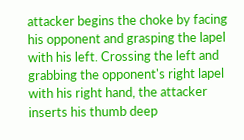attacker begins the choke by facing his opponent and grasping the lapel with his left. Crossing the left and grabbing the opponent's right lapel with his right hand, the attacker inserts his thumb deep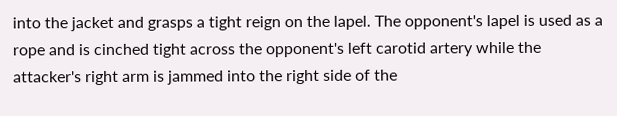into the jacket and grasps a tight reign on the lapel. The opponent's lapel is used as a rope and is cinched tight across the opponent's left carotid artery while the attacker's right arm is jammed into the right side of the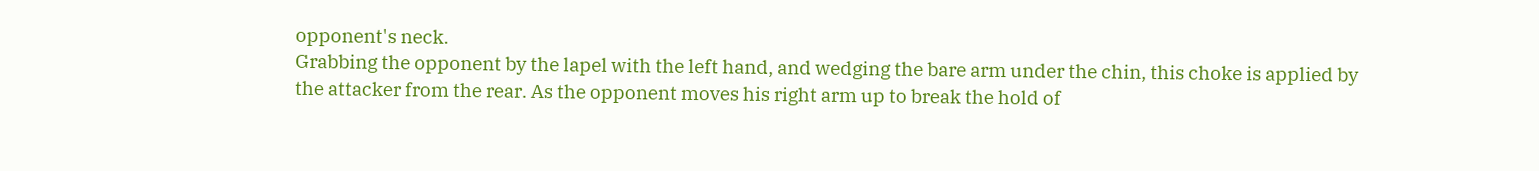opponent's neck.
Grabbing the opponent by the lapel with the left hand, and wedging the bare arm under the chin, this choke is applied by the attacker from the rear. As the opponent moves his right arm up to break the hold of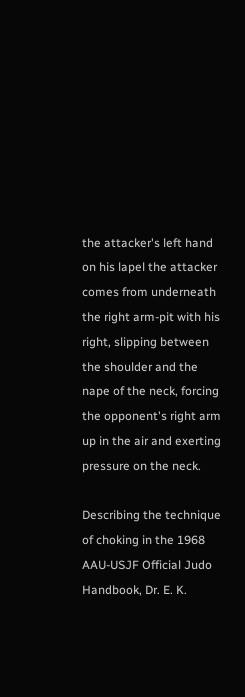the attacker's left hand on his lapel the attacker comes from underneath the right arm-pit with his right, slipping between the shoulder and the nape of the neck, forcing the opponent's right arm up in the air and exerting pressure on the neck.

Describing the technique of choking in the 1968 AAU-USJF Official Judo Handbook, Dr. E. K.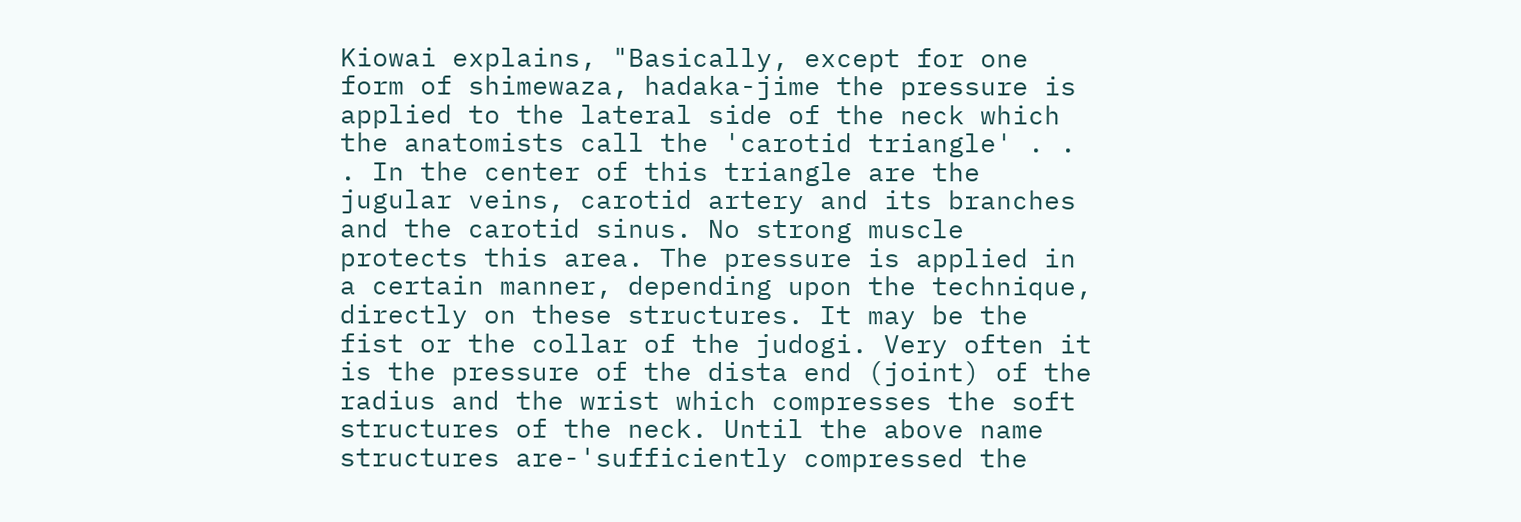Kiowai explains, "Basically, except for one form of shimewaza, hadaka-jime the pressure is applied to the lateral side of the neck which the anatomists call the 'carotid triangle' . . . In the center of this triangle are the jugular veins, carotid artery and its branches and the carotid sinus. No strong muscle protects this area. The pressure is applied in a certain manner, depending upon the technique, directly on these structures. It may be the fist or the collar of the judogi. Very often it is the pressure of the dista end (joint) of the radius and the wrist which compresses the soft structures of the neck. Until the above name structures are-'sufficiently compressed the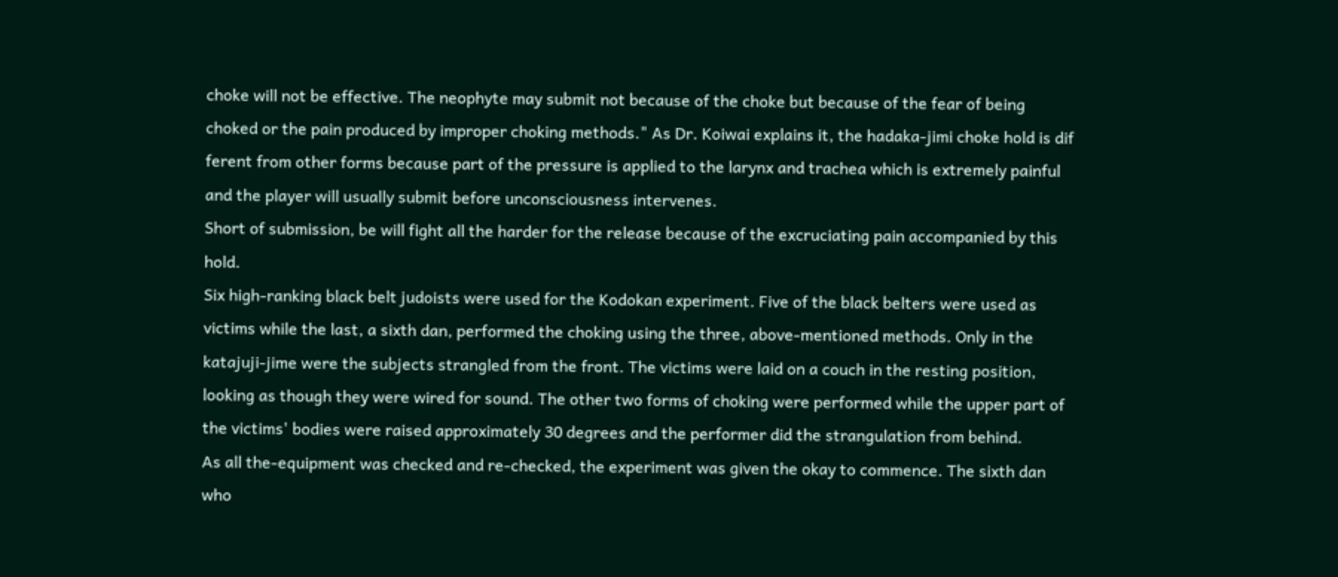choke will not be effective. The neophyte may submit not because of the choke but because of the fear of being choked or the pain produced by improper choking methods." As Dr. Koiwai explains it, the hadaka-jimi choke hold is dif ferent from other forms because part of the pressure is applied to the larynx and trachea which is extremely painful and the player will usually submit before unconsciousness intervenes.
Short of submission, be will fight all the harder for the release because of the excruciating pain accompanied by this hold.
Six high-ranking black belt judoists were used for the Kodokan experiment. Five of the black belters were used as victims while the last, a sixth dan, performed the choking using the three, above-mentioned methods. Only in the katajuji-jime were the subjects strangled from the front. The victims were laid on a couch in the resting position, looking as though they were wired for sound. The other two forms of choking were performed while the upper part of the victims' bodies were raised approximately 30 degrees and the performer did the strangulation from behind.
As all the-equipment was checked and re-checked, the experiment was given the okay to commence. The sixth dan who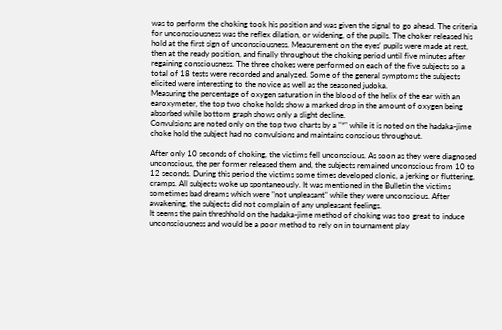was to perform the choking took his position and was given the signal to go ahead. The criteria for unconsciousness was the reflex dilation, or widening, of the pupils. The choker released his hold at the first sign of unconsciousness. Measurement on the eyes' pupils were made at rest, then at the ready position, and finally throughout the choking period until five minutes after regaining consciousness. The three chokes were performed on each of the five subjects so a total of 18 tests were recorded and analyzed. Some of the general symptoms the subjects elicited were interesting to the novice as well as the seasoned judoka.
Measuring the percentage of oxygen saturation in the blood of the helix of the ear with an earoxymeter, the top two choke holds show a marked drop in the amount of oxygen being absorbed while bottom graph shows only a slight decline.
Convulsions are noted only on the top two charts by a "*" while it is noted on the hadaka-jime choke hold the subject had no convulsions and maintains conscious throughout.

After only 10 seconds of choking, the victims fell unconscious. As soon as they were diagnosed unconscious, the per former released them and, the subjects remained unconscious from 10 to 12 seconds. During this period the victims some times developed clonic, a jerking or fluttering, cramps. All subjects woke up spontaneously. It was mentioned in the Bulletin the victims sometimes bad dreams which were "not unpleasant" while they were unconscious. After awakening, the subjects did not complain of any unpleasant feelings.
It seems the pain threshhold on the hadaka-jime method of choking was too great to induce unconsciousness and would be a poor method to rely on in tournament play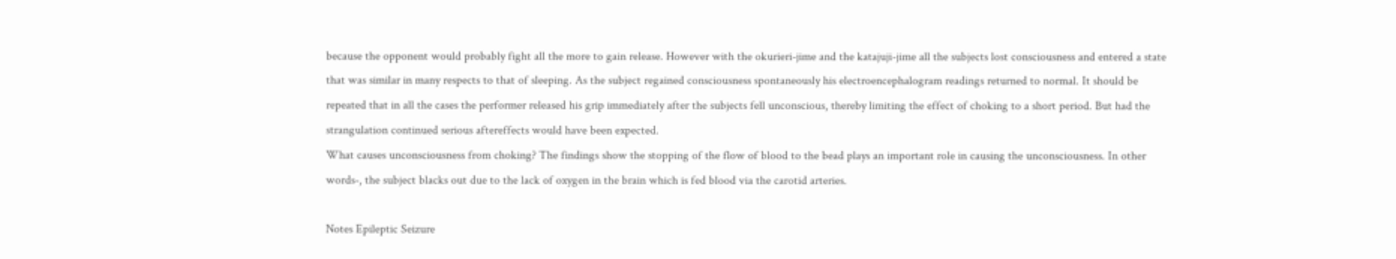because the opponent would probably fight all the more to gain release. However with the okurieri-jime and the katajuji-jime all the subjects lost consciousness and entered a state that was similar in many respects to that of sleeping. As the subject regained consciousness spontaneously his electroencephalogram readings returned to normal. It should be repeated that in all the cases the performer released his grip immediately after the subjects fell unconscious, thereby limiting the effect of choking to a short period. But had the strangulation continued serious aftereffects would have been expected.
What causes unconsciousness from choking? The findings show the stopping of the flow of blood to the bead plays an important role in causing the unconsciousness. In other words-, the subject blacks out due to the lack of oxygen in the brain which is fed blood via the carotid arteries.

Notes Epileptic Seizure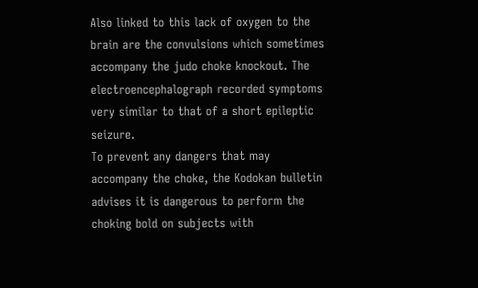Also linked to this lack of oxygen to the brain are the convulsions which sometimes accompany the judo choke knockout. The electroencephalograph recorded symptoms very similar to that of a short epileptic seizure.
To prevent any dangers that may accompany the choke, the Kodokan bulletin advises it is dangerous to perform the choking bold on subjects with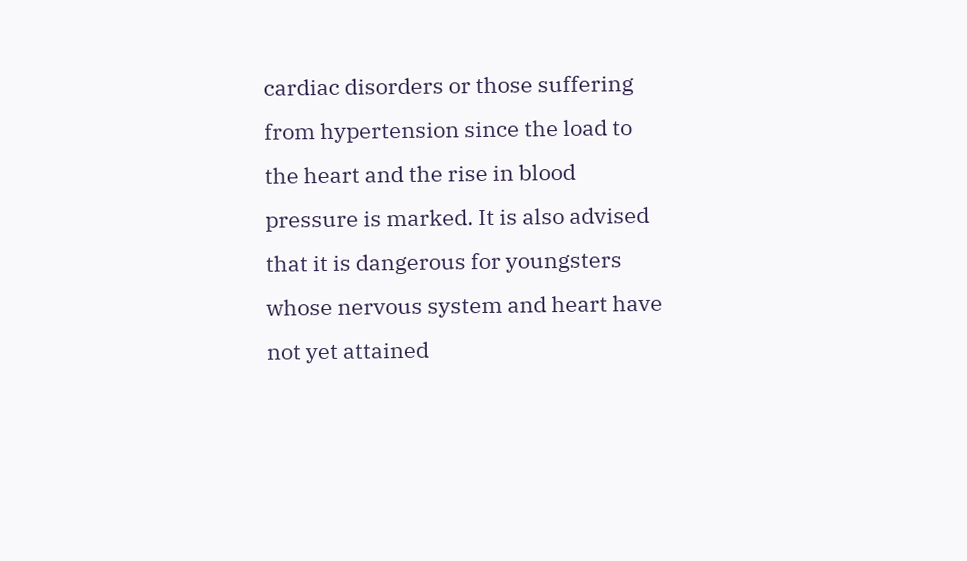cardiac disorders or those suffering from hypertension since the load to the heart and the rise in blood pressure is marked. It is also advised that it is dangerous for youngsters whose nervous system and heart have not yet attained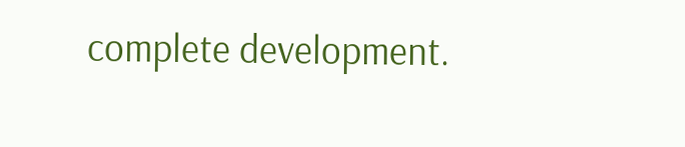complete development.